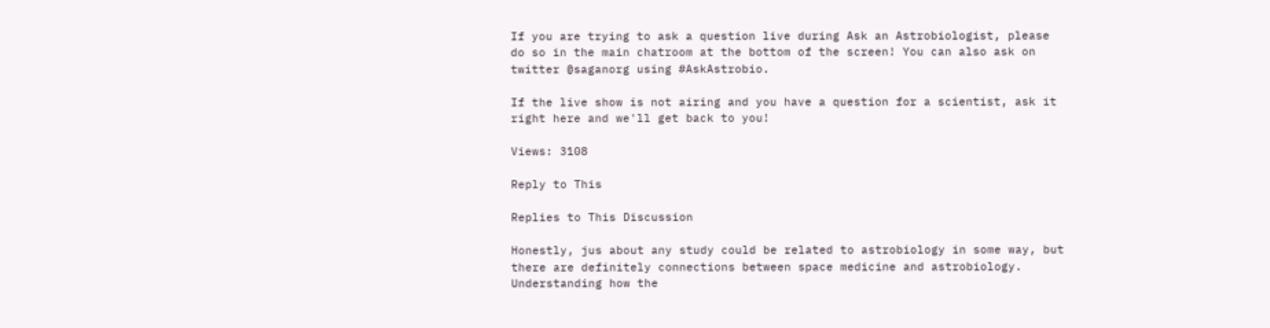If you are trying to ask a question live during Ask an Astrobiologist, please do so in the main chatroom at the bottom of the screen! You can also ask on twitter @saganorg using #AskAstrobio.

If the live show is not airing and you have a question for a scientist, ask it right here and we'll get back to you!

Views: 3108

Reply to This

Replies to This Discussion

Honestly, jus about any study could be related to astrobiology in some way, but there are definitely connections between space medicine and astrobiology. Understanding how the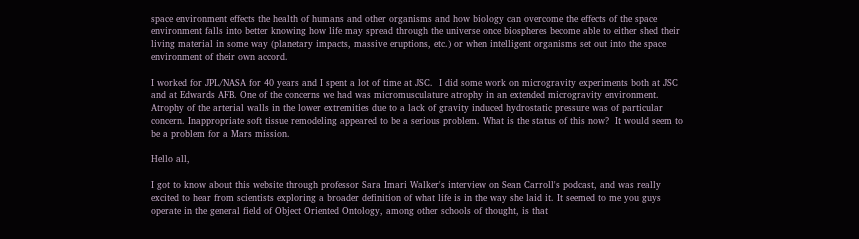space environment effects the health of humans and other organisms and how biology can overcome the effects of the space environment falls into better knowing how life may spread through the universe once biospheres become able to either shed their living material in some way (planetary impacts, massive eruptions, etc.) or when intelligent organisms set out into the space environment of their own accord.

I worked for JPL/NASA for 40 years and I spent a lot of time at JSC.  I did some work on microgravity experiments both at JSC and at Edwards AFB. One of the concerns we had was micromusculature atrophy in an extended microgravity environment. Atrophy of the arterial walls in the lower extremities due to a lack of gravity induced hydrostatic pressure was of particular concern. Inappropriate soft tissue remodeling appeared to be a serious problem. What is the status of this now?  It would seem to be a problem for a Mars mission.

Hello all,

I got to know about this website through professor Sara Imari Walker's interview on Sean Carroll's podcast, and was really excited to hear from scientists exploring a broader definition of what life is in the way she laid it. It seemed to me you guys operate in the general field of Object Oriented Ontology, among other schools of thought, is that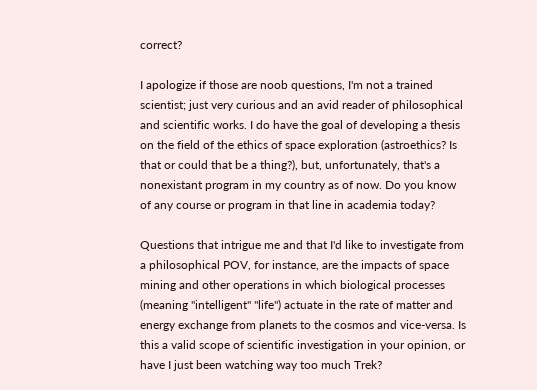correct?

I apologize if those are noob questions, I'm not a trained scientist; just very curious and an avid reader of philosophical and scientific works. I do have the goal of developing a thesis on the field of the ethics of space exploration (astroethics? Is that or could that be a thing?), but, unfortunately, that's a nonexistant program in my country as of now. Do you know of any course or program in that line in academia today?

Questions that intrigue me and that I'd like to investigate from a philosophical POV, for instance, are the impacts of space mining and other operations in which biological processes (meaning "intelligent" "life") actuate in the rate of matter and energy exchange from planets to the cosmos and vice-versa. Is this a valid scope of scientific investigation in your opinion, or have I just been watching way too much Trek?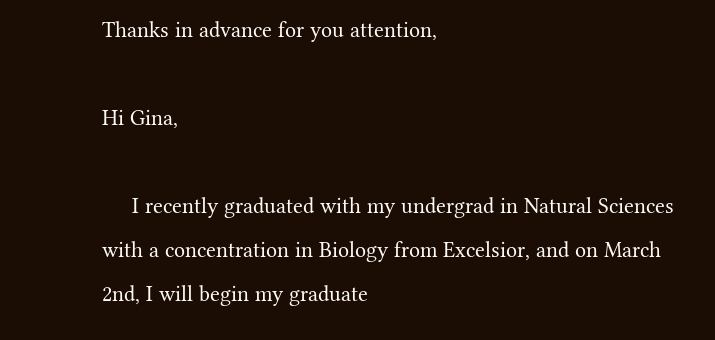Thanks in advance for you attention,

Hi Gina,

     I recently graduated with my undergrad in Natural Sciences with a concentration in Biology from Excelsior, and on March 2nd, I will begin my graduate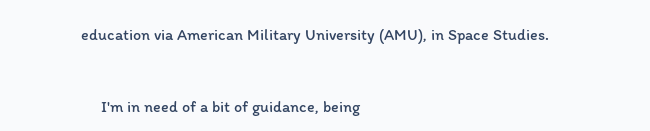education via American Military University (AMU), in Space Studies.


     I'm in need of a bit of guidance, being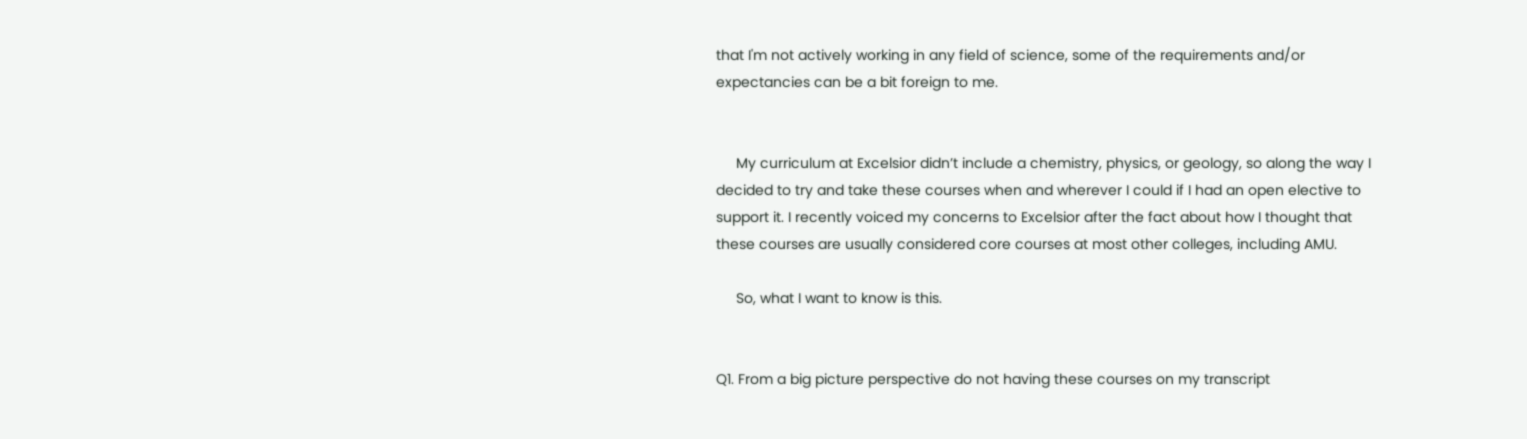that I'm not actively working in any field of science, some of the requirements and/or expectancies can be a bit foreign to me.


     My curriculum at Excelsior didn’t include a chemistry, physics, or geology, so along the way I decided to try and take these courses when and wherever I could if I had an open elective to support it. I recently voiced my concerns to Excelsior after the fact about how I thought that these courses are usually considered core courses at most other colleges, including AMU.

     So, what I want to know is this.


Q1. From a big picture perspective do not having these courses on my transcript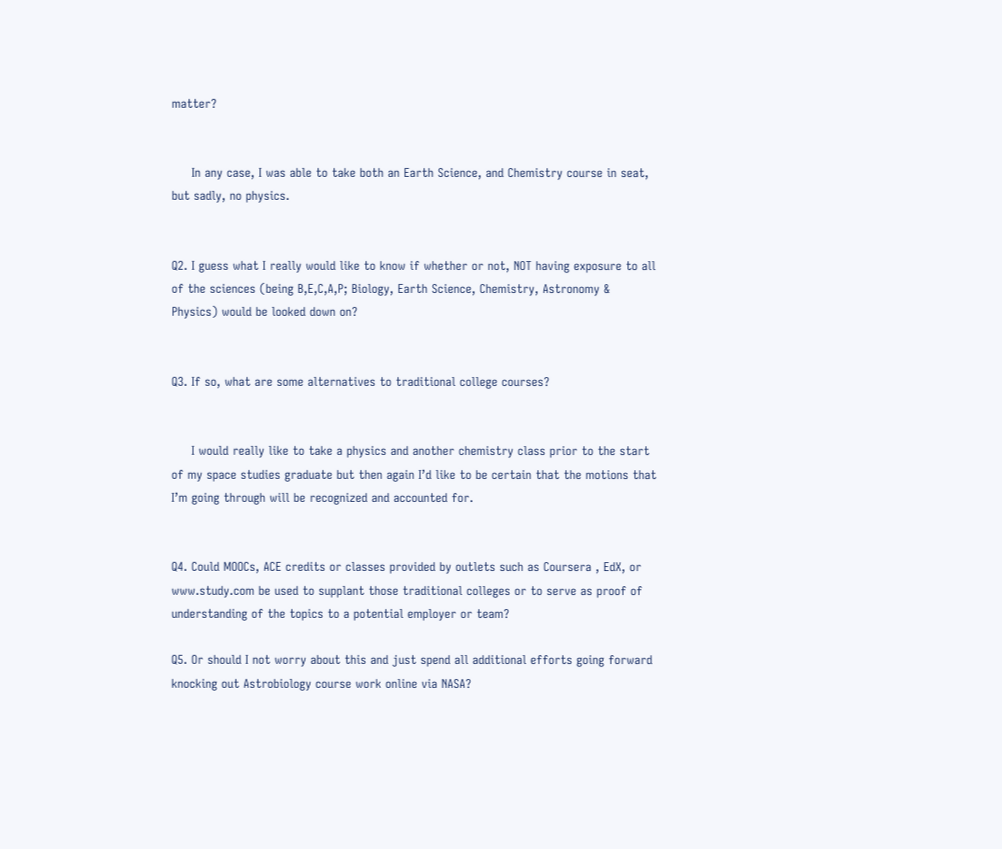matter?


     In any case, I was able to take both an Earth Science, and Chemistry course in seat, but sadly, no physics.


Q2. I guess what I really would like to know if whether or not, NOT having exposure to all of the sciences (being B,E,C,A,P; Biology, Earth Science, Chemistry, Astronomy & Physics) would be looked down on?


Q3. If so, what are some alternatives to traditional college courses?


     I would really like to take a physics and another chemistry class prior to the start of my space studies graduate but then again I’d like to be certain that the motions that I’m going through will be recognized and accounted for.


Q4. Could MOOCs, ACE credits or classes provided by outlets such as Coursera , EdX, or www.study.com be used to supplant those traditional colleges or to serve as proof of understanding of the topics to a potential employer or team?

Q5. Or should I not worry about this and just spend all additional efforts going forward knocking out Astrobiology course work online via NASA?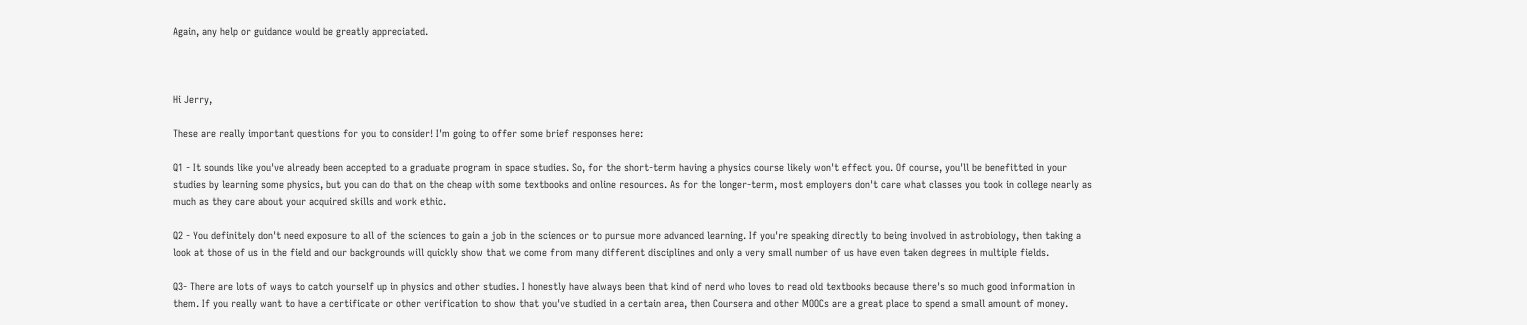Again, any help or guidance would be greatly appreciated.



Hi Jerry,

These are really important questions for you to consider! I'm going to offer some brief responses here:

Q1 - It sounds like you've already been accepted to a graduate program in space studies. So, for the short-term having a physics course likely won't effect you. Of course, you'll be benefitted in your studies by learning some physics, but you can do that on the cheap with some textbooks and online resources. As for the longer-term, most employers don't care what classes you took in college nearly as much as they care about your acquired skills and work ethic.

Q2 - You definitely don't need exposure to all of the sciences to gain a job in the sciences or to pursue more advanced learning. If you're speaking directly to being involved in astrobiology, then taking a look at those of us in the field and our backgrounds will quickly show that we come from many different disciplines and only a very small number of us have even taken degrees in multiple fields.

Q3- There are lots of ways to catch yourself up in physics and other studies. I honestly have always been that kind of nerd who loves to read old textbooks because there's so much good information in them. If you really want to have a certificate or other verification to show that you've studied in a certain area, then Coursera and other MOOCs are a great place to spend a small amount of money.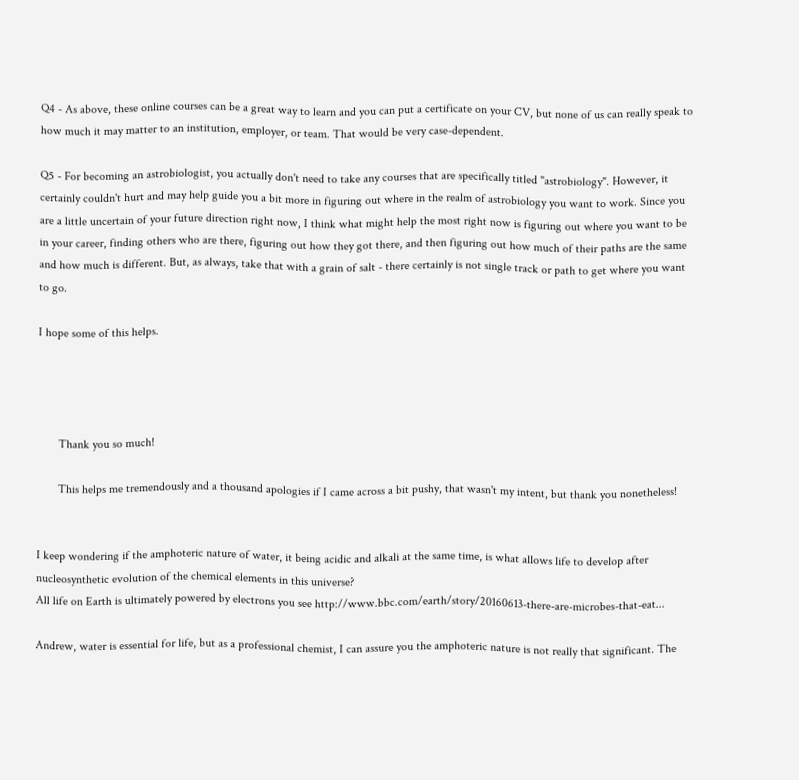Q4 - As above, these online courses can be a great way to learn and you can put a certificate on your CV, but none of us can really speak to how much it may matter to an institution, employer, or team. That would be very case-dependent.

Q5 - For becoming an astrobiologist, you actually don't need to take any courses that are specifically titled "astrobiology". However, it certainly couldn't hurt and may help guide you a bit more in figuring out where in the realm of astrobiology you want to work. Since you are a little uncertain of your future direction right now, I think what might help the most right now is figuring out where you want to be in your career, finding others who are there, figuring out how they got there, and then figuring out how much of their paths are the same and how much is different. But, as always, take that with a grain of salt - there certainly is not single track or path to get where you want to go.

I hope some of this helps.




       Thank you so much!

       This helps me tremendously and a thousand apologies if I came across a bit pushy, that wasn't my intent, but thank you nonetheless!


I keep wondering if the amphoteric nature of water, it being acidic and alkali at the same time, is what allows life to develop after nucleosynthetic evolution of the chemical elements in this universe?
All life on Earth is ultimately powered by electrons you see http://www.bbc.com/earth/story/20160613-there-are-microbes-that-eat...

Andrew, water is essential for life, but as a professional chemist, I can assure you the amphoteric nature is not really that significant. The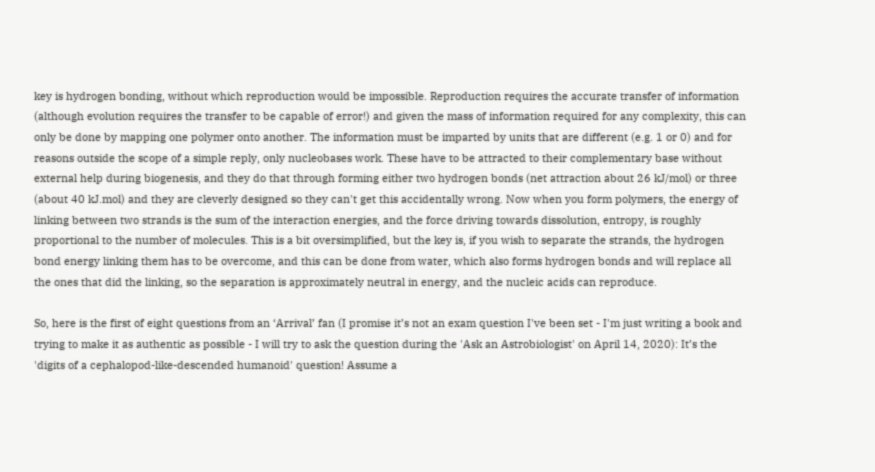key is hydrogen bonding, without which reproduction would be impossible. Reproduction requires the accurate transfer of information (although evolution requires the transfer to be capable of error!) and given the mass of information required for any complexity, this can only be done by mapping one polymer onto another. The information must be imparted by units that are different (e.g. 1 or 0) and for reasons outside the scope of a simple reply, only nucleobases work. These have to be attracted to their complementary base without external help during biogenesis, and they do that through forming either two hydrogen bonds (net attraction about 26 kJ/mol) or three (about 40 kJ.mol) and they are cleverly designed so they can't get this accidentally wrong. Now when you form polymers, the energy of linking between two strands is the sum of the interaction energies, and the force driving towards dissolution, entropy, is roughly proportional to the number of molecules. This is a bit oversimplified, but the key is, if you wish to separate the strands, the hydrogen bond energy linking them has to be overcome, and this can be done from water, which also forms hydrogen bonds and will replace all the ones that did the linking, so the separation is approximately neutral in energy, and the nucleic acids can reproduce.

So, here is the first of eight questions from an ‘Arrival’ fan (I promise it’s not an exam question I've been set - I'm just writing a book and trying to make it as authentic as possible - I will try to ask the question during the 'Ask an Astrobiologist' on April 14, 2020): It’s the 'digits of a cephalopod-like-descended humanoid' question! Assume a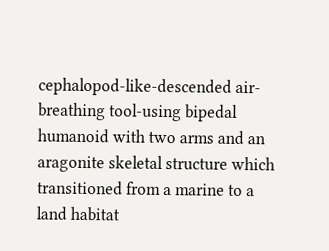cephalopod-like-descended air-breathing tool-using bipedal humanoid with two arms and an aragonite skeletal structure which transitioned from a marine to a land habitat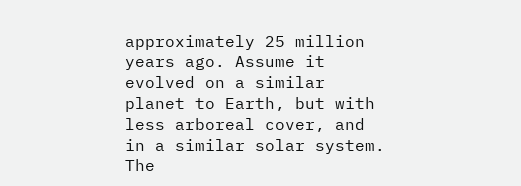approximately 25 million years ago. Assume it evolved on a similar planet to Earth, but with less arboreal cover, and in a similar solar system. The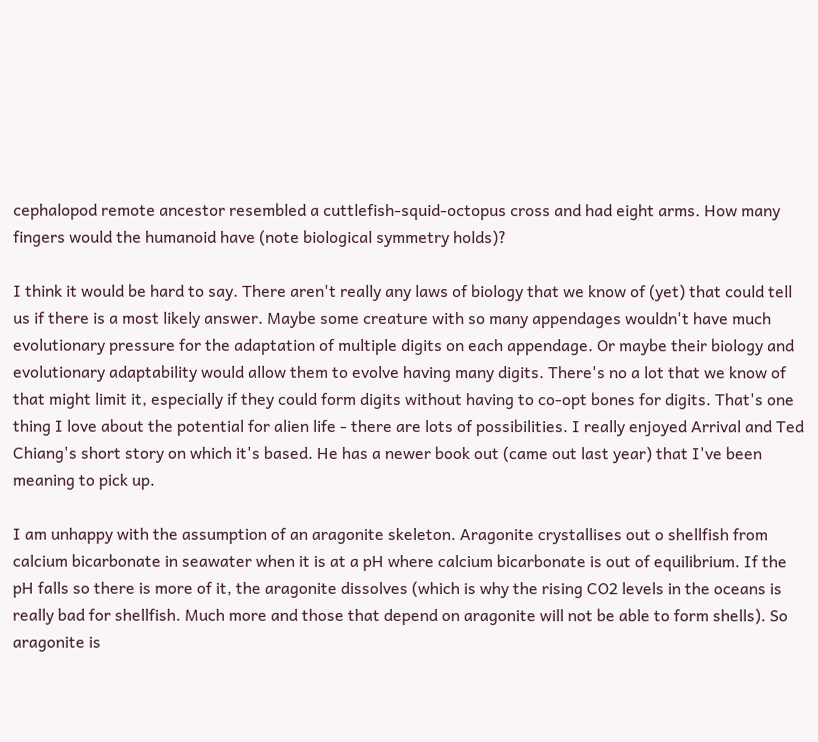cephalopod remote ancestor resembled a cuttlefish-squid-octopus cross and had eight arms. How many fingers would the humanoid have (note biological symmetry holds)?

I think it would be hard to say. There aren't really any laws of biology that we know of (yet) that could tell us if there is a most likely answer. Maybe some creature with so many appendages wouldn't have much evolutionary pressure for the adaptation of multiple digits on each appendage. Or maybe their biology and evolutionary adaptability would allow them to evolve having many digits. There's no a lot that we know of that might limit it, especially if they could form digits without having to co-opt bones for digits. That's one thing I love about the potential for alien life - there are lots of possibilities. I really enjoyed Arrival and Ted Chiang's short story on which it's based. He has a newer book out (came out last year) that I've been meaning to pick up.

I am unhappy with the assumption of an aragonite skeleton. Aragonite crystallises out o shellfish from calcium bicarbonate in seawater when it is at a pH where calcium bicarbonate is out of equilibrium. If the pH falls so there is more of it, the aragonite dissolves (which is why the rising CO2 levels in the oceans is really bad for shellfish. Much more and those that depend on aragonite will not be able to form shells). So aragonite is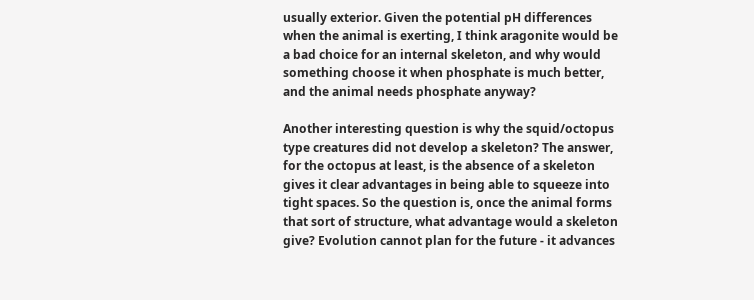usually exterior. Given the potential pH differences when the animal is exerting, I think aragonite would be a bad choice for an internal skeleton, and why would something choose it when phosphate is much better, and the animal needs phosphate anyway?

Another interesting question is why the squid/octopus type creatures did not develop a skeleton? The answer, for the octopus at least, is the absence of a skeleton gives it clear advantages in being able to squeeze into tight spaces. So the question is, once the animal forms that sort of structure, what advantage would a skeleton give? Evolution cannot plan for the future - it advances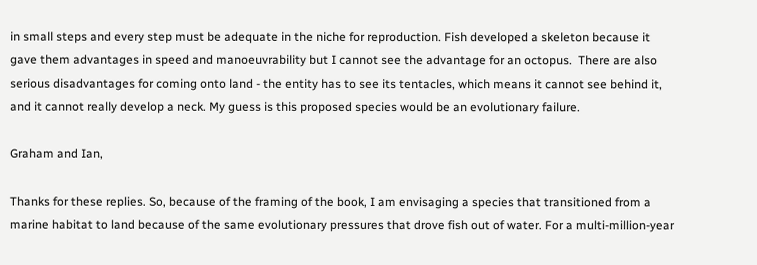in small steps and every step must be adequate in the niche for reproduction. Fish developed a skeleton because it gave them advantages in speed and manoeuvrability but I cannot see the advantage for an octopus.  There are also serious disadvantages for coming onto land - the entity has to see its tentacles, which means it cannot see behind it, and it cannot really develop a neck. My guess is this proposed species would be an evolutionary failure.

Graham and Ian,

Thanks for these replies. So, because of the framing of the book, I am envisaging a species that transitioned from a marine habitat to land because of the same evolutionary pressures that drove fish out of water. For a multi-million-year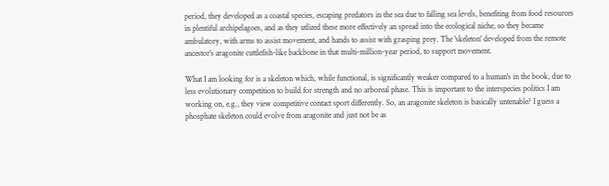period, they developed as a coastal species, escaping predators in the sea due to falling sea levels, benefiting from food resources in plentiful archipelagoes, and as they utlized these more effectively an spread into the ecological niche, so they became ambulatory, with arms to assist movement, and hands to assist with grasping prey. The 'skeleton' developed from the remote ancestor's aragonite cuttlefish-like backbone in that multi-million-year period, to support movement.

What I am looking for is a skeleton which, while functional, is significantly weaker compared to a human's in the book, due to less evolutionary competition to build for strength and no arboreal phase. This is important to the interspecies politics I am working on, e.g., they view competitive contact sport differently. So, an aragonite skeleton is basically untenable? I guess a phosphate skeleton could evolve from aragonite and just not be as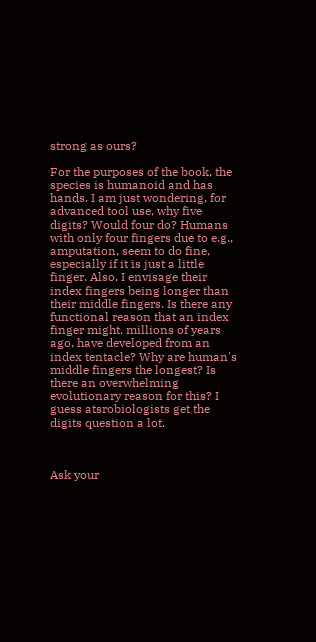strong as ours?

For the purposes of the book, the species is humanoid and has hands. I am just wondering, for advanced tool use, why five digits? Would four do? Humans with only four fingers due to e.g., amputation, seem to do fine, especially if it is just a little finger. Also, I envisage their index fingers being longer than their middle fingers. Is there any functional reason that an index finger might, millions of years ago, have developed from an index tentacle? Why are human's middle fingers the longest? Is there an overwhelming evolutionary reason for this? I guess atsrobiologists get the digits question a lot.



Ask your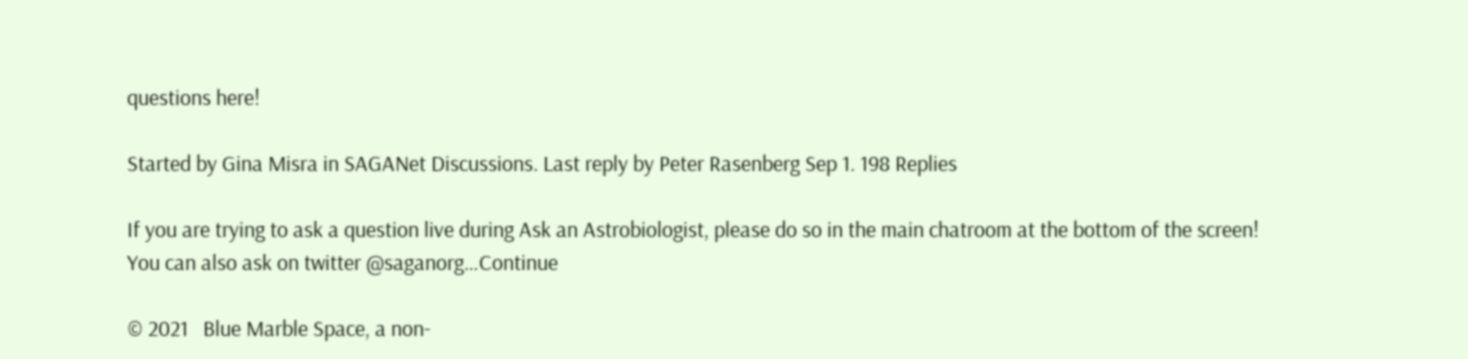questions here!

Started by Gina Misra in SAGANet Discussions. Last reply by Peter Rasenberg Sep 1. 198 Replies

If you are trying to ask a question live during Ask an Astrobiologist, please do so in the main chatroom at the bottom of the screen! You can also ask on twitter @saganorg…Continue

© 2021   Blue Marble Space, a non-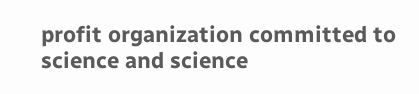profit organization committed to science and science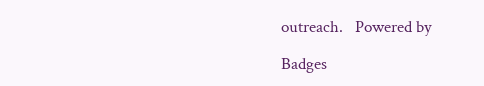outreach.   Powered by

Badges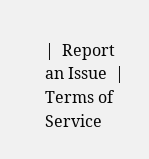|  Report an Issue  |  Terms of Service